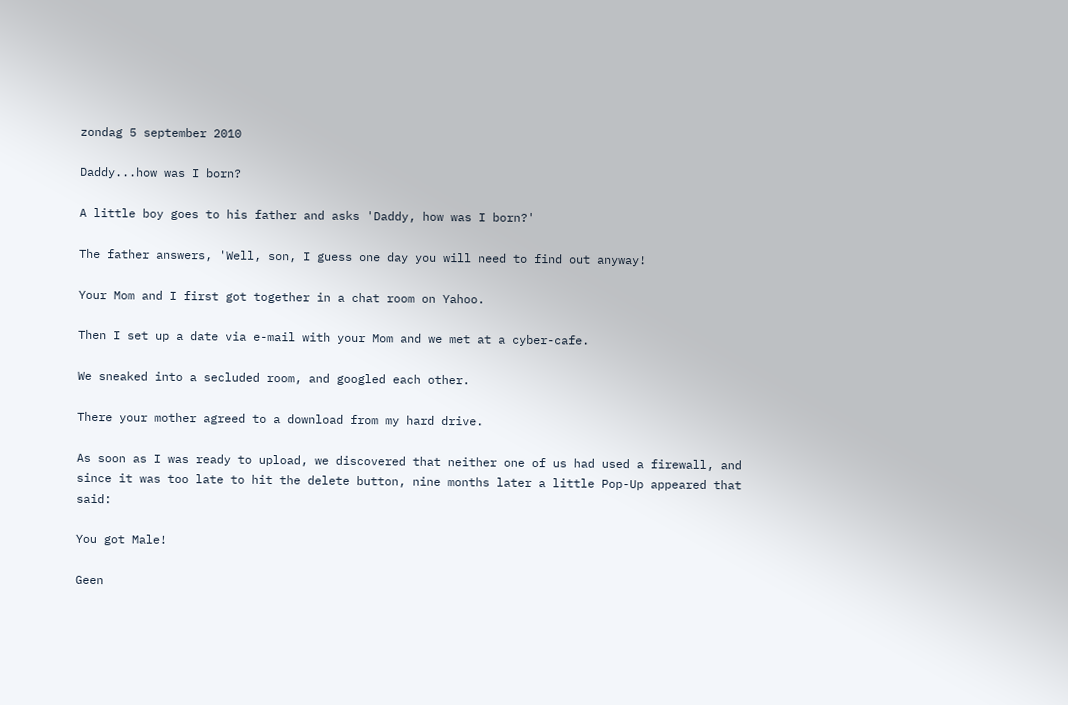zondag 5 september 2010

Daddy...how was I born?

A little boy goes to his father and asks 'Daddy, how was I born?'

The father answers, 'Well, son, I guess one day you will need to find out anyway!

Your Mom and I first got together in a chat room on Yahoo.

Then I set up a date via e-mail with your Mom and we met at a cyber-cafe.

We sneaked into a secluded room, and googled each other.

There your mother agreed to a download from my hard drive.

As soon as I was ready to upload, we discovered that neither one of us had used a firewall, and since it was too late to hit the delete button, nine months later a little Pop-Up appeared that said:

You got Male!

Geen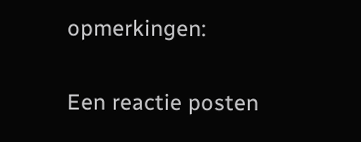opmerkingen:

Een reactie posten